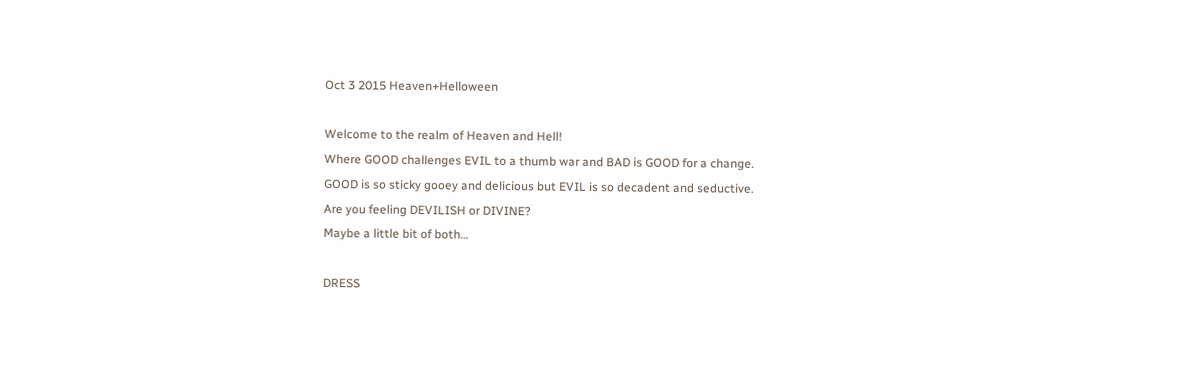Oct 3 2015 Heaven+Helloween

Welcome to the realm of Heaven and Hell!
Where GOOD challenges EVIL to a thumb war and BAD is GOOD for a change.
GOOD is so sticky gooey and delicious but EVIL is so decadent and seductive.
Are you feeling DEVILISH or DIVINE?
Maybe a little bit of both…

DRESS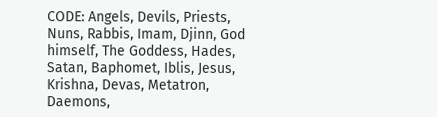CODE: Angels, Devils, Priests, Nuns, Rabbis, Imam, Djinn, God himself, The Goddess, Hades, Satan, Baphomet, Iblis, Jesus, Krishna, Devas, Metatron, Daemons,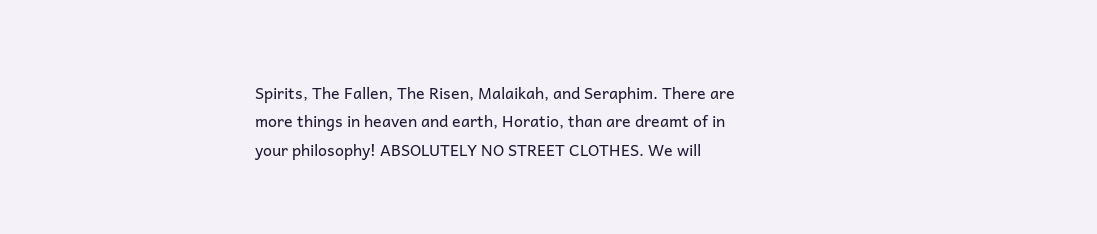Spirits, The Fallen, The Risen, Malaikah, and Seraphim. There are more things in heaven and earth, Horatio, than are dreamt of in your philosophy! ABSOLUTELY NO STREET CLOTHES. We will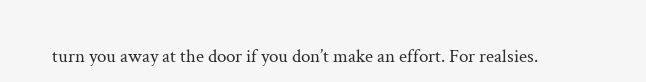turn you away at the door if you don’t make an effort. For realsies.